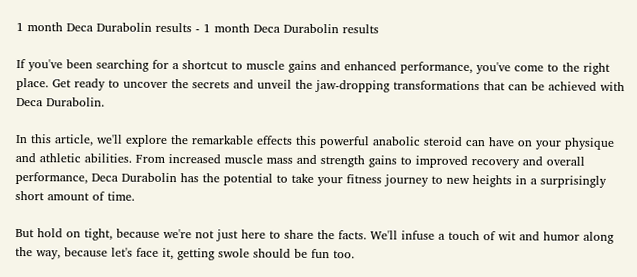1 month Deca Durabolin results - 1 month Deca Durabolin results

If you've been searching for a shortcut to muscle gains and enhanced performance, you've come to the right place. Get ready to uncover the secrets and unveil the jaw-dropping transformations that can be achieved with Deca Durabolin.

In this article, we'll explore the remarkable effects this powerful anabolic steroid can have on your physique and athletic abilities. From increased muscle mass and strength gains to improved recovery and overall performance, Deca Durabolin has the potential to take your fitness journey to new heights in a surprisingly short amount of time.

But hold on tight, because we're not just here to share the facts. We'll infuse a touch of wit and humor along the way, because let's face it, getting swole should be fun too.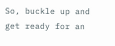So, buckle up and get ready for an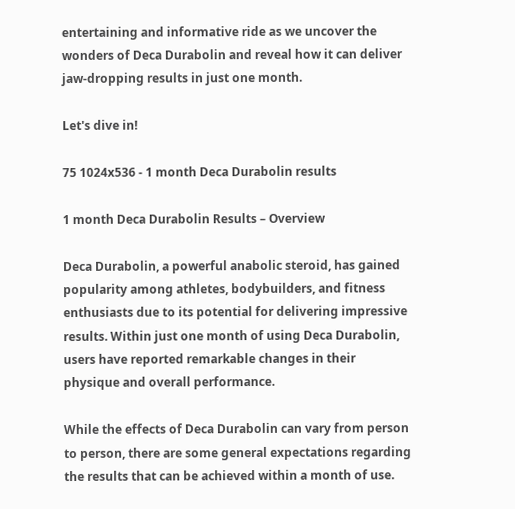entertaining and informative ride as we uncover the wonders of Deca Durabolin and reveal how it can deliver jaw-dropping results in just one month.

Let's dive in!

75 1024x536 - 1 month Deca Durabolin results

1 month Deca Durabolin Results – Overview

Deca Durabolin, a powerful anabolic steroid, has gained popularity among athletes, bodybuilders, and fitness enthusiasts due to its potential for delivering impressive results. Within just one month of using Deca Durabolin, users have reported remarkable changes in their physique and overall performance.

While the effects of Deca Durabolin can vary from person to person, there are some general expectations regarding the results that can be achieved within a month of use.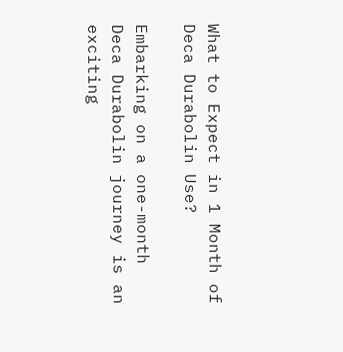What to Expect in 1 Month of Deca Durabolin Use?

Embarking on a one-month Deca Durabolin journey is an exciting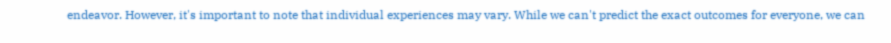endeavor. However, it's important to note that individual experiences may vary. While we can't predict the exact outcomes for everyone, we can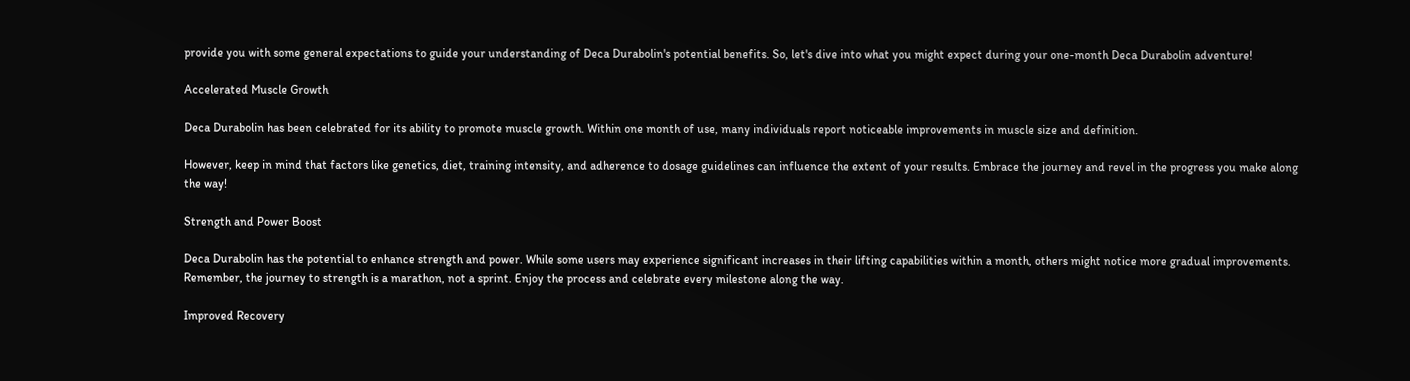provide you with some general expectations to guide your understanding of Deca Durabolin's potential benefits. So, let's dive into what you might expect during your one-month Deca Durabolin adventure!

Accelerated Muscle Growth

Deca Durabolin has been celebrated for its ability to promote muscle growth. Within one month of use, many individuals report noticeable improvements in muscle size and definition.

However, keep in mind that factors like genetics, diet, training intensity, and adherence to dosage guidelines can influence the extent of your results. Embrace the journey and revel in the progress you make along the way!

Strength and Power Boost

Deca Durabolin has the potential to enhance strength and power. While some users may experience significant increases in their lifting capabilities within a month, others might notice more gradual improvements. Remember, the journey to strength is a marathon, not a sprint. Enjoy the process and celebrate every milestone along the way.

Improved Recovery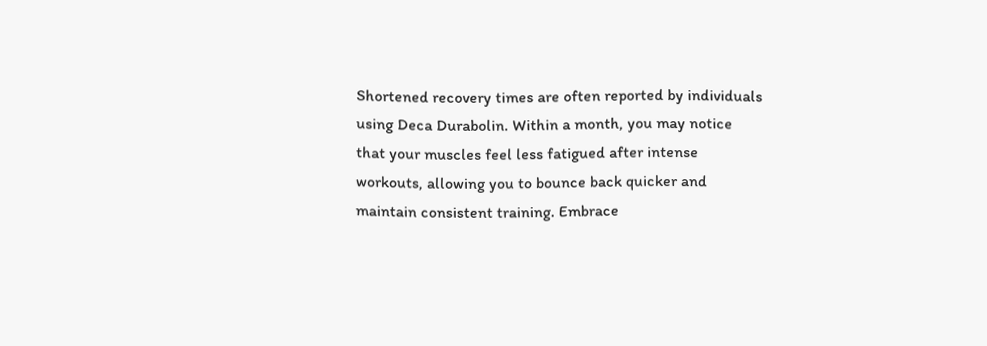Shortened recovery times are often reported by individuals using Deca Durabolin. Within a month, you may notice that your muscles feel less fatigued after intense workouts, allowing you to bounce back quicker and maintain consistent training. Embrace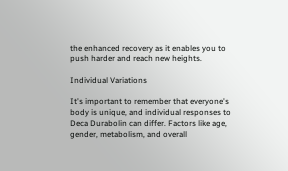the enhanced recovery as it enables you to push harder and reach new heights.

Individual Variations

It's important to remember that everyone's body is unique, and individual responses to Deca Durabolin can differ. Factors like age, gender, metabolism, and overall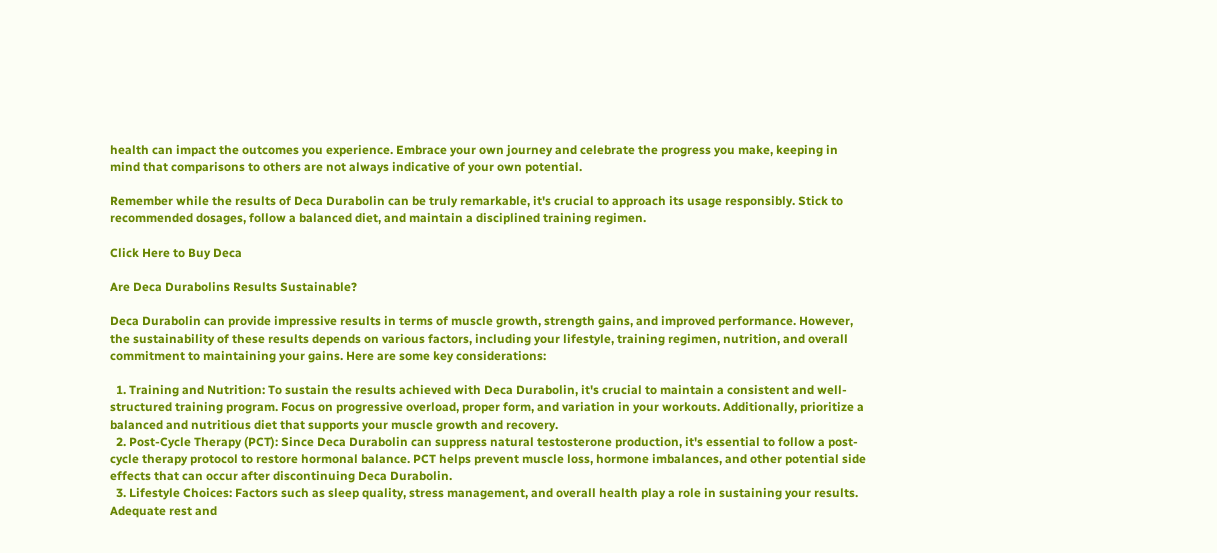health can impact the outcomes you experience. Embrace your own journey and celebrate the progress you make, keeping in mind that comparisons to others are not always indicative of your own potential.

Remember while the results of Deca Durabolin can be truly remarkable, it's crucial to approach its usage responsibly. Stick to recommended dosages, follow a balanced diet, and maintain a disciplined training regimen.

Click Here to Buy Deca

Are Deca Durabolins Results Sustainable?

Deca Durabolin can provide impressive results in terms of muscle growth, strength gains, and improved performance. However, the sustainability of these results depends on various factors, including your lifestyle, training regimen, nutrition, and overall commitment to maintaining your gains. Here are some key considerations:

  1. Training and Nutrition: To sustain the results achieved with Deca Durabolin, it's crucial to maintain a consistent and well-structured training program. Focus on progressive overload, proper form, and variation in your workouts. Additionally, prioritize a balanced and nutritious diet that supports your muscle growth and recovery.
  2. Post-Cycle Therapy (PCT): Since Deca Durabolin can suppress natural testosterone production, it's essential to follow a post-cycle therapy protocol to restore hormonal balance. PCT helps prevent muscle loss, hormone imbalances, and other potential side effects that can occur after discontinuing Deca Durabolin.
  3. Lifestyle Choices: Factors such as sleep quality, stress management, and overall health play a role in sustaining your results. Adequate rest and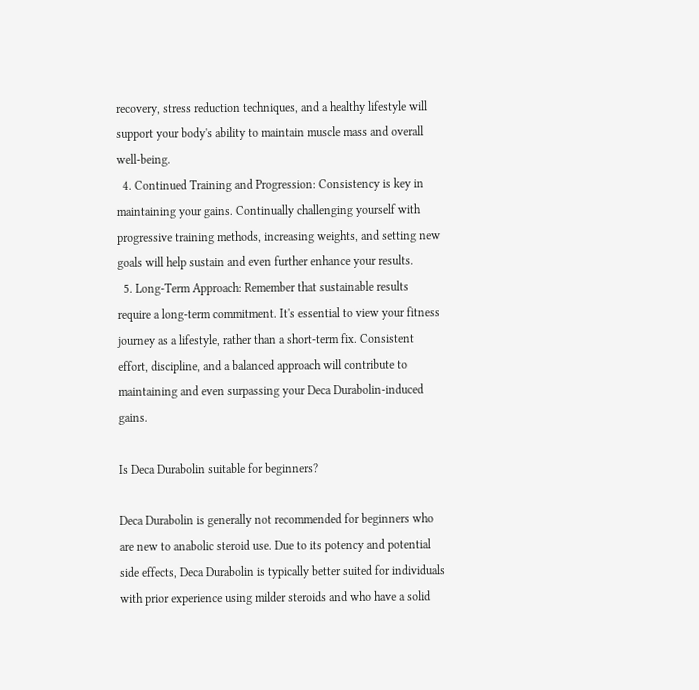recovery, stress reduction techniques, and a healthy lifestyle will support your body's ability to maintain muscle mass and overall well-being.
  4. Continued Training and Progression: Consistency is key in maintaining your gains. Continually challenging yourself with progressive training methods, increasing weights, and setting new goals will help sustain and even further enhance your results.
  5. Long-Term Approach: Remember that sustainable results require a long-term commitment. It's essential to view your fitness journey as a lifestyle, rather than a short-term fix. Consistent effort, discipline, and a balanced approach will contribute to maintaining and even surpassing your Deca Durabolin-induced gains.

Is Deca Durabolin suitable for beginners?

Deca Durabolin is generally not recommended for beginners who are new to anabolic steroid use. Due to its potency and potential side effects, Deca Durabolin is typically better suited for individuals with prior experience using milder steroids and who have a solid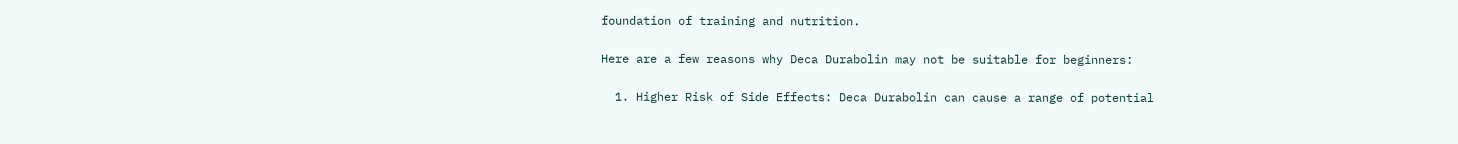foundation of training and nutrition.

Here are a few reasons why Deca Durabolin may not be suitable for beginners:

  1. Higher Risk of Side Effects: Deca Durabolin can cause a range of potential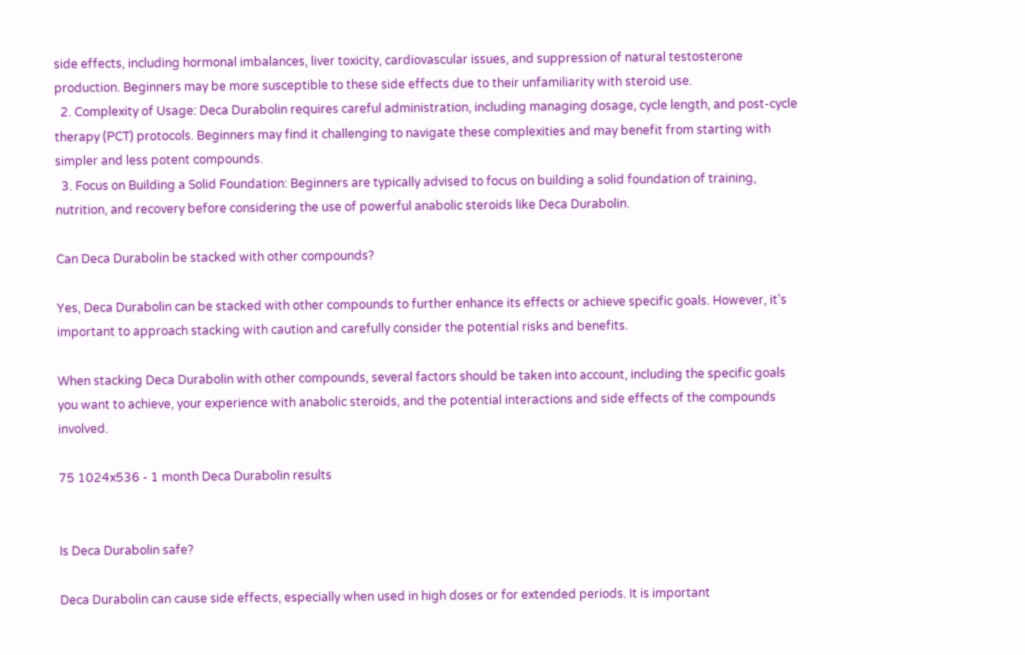side effects, including hormonal imbalances, liver toxicity, cardiovascular issues, and suppression of natural testosterone production. Beginners may be more susceptible to these side effects due to their unfamiliarity with steroid use.
  2. Complexity of Usage: Deca Durabolin requires careful administration, including managing dosage, cycle length, and post-cycle therapy (PCT) protocols. Beginners may find it challenging to navigate these complexities and may benefit from starting with simpler and less potent compounds.
  3. Focus on Building a Solid Foundation: Beginners are typically advised to focus on building a solid foundation of training, nutrition, and recovery before considering the use of powerful anabolic steroids like Deca Durabolin.

Can Deca Durabolin be stacked with other compounds?

Yes, Deca Durabolin can be stacked with other compounds to further enhance its effects or achieve specific goals. However, it's important to approach stacking with caution and carefully consider the potential risks and benefits.

When stacking Deca Durabolin with other compounds, several factors should be taken into account, including the specific goals you want to achieve, your experience with anabolic steroids, and the potential interactions and side effects of the compounds involved.

75 1024x536 - 1 month Deca Durabolin results


Is Deca Durabolin safe?

Deca Durabolin can cause side effects, especially when used in high doses or for extended periods. It is important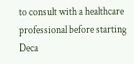to consult with a healthcare professional before starting Deca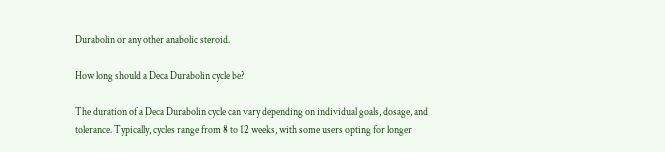Durabolin or any other anabolic steroid.

How long should a Deca Durabolin cycle be?

The duration of a Deca Durabolin cycle can vary depending on individual goals, dosage, and tolerance. Typically, cycles range from 8 to 12 weeks, with some users opting for longer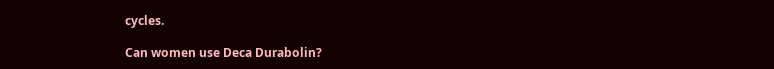cycles.

Can women use Deca Durabolin?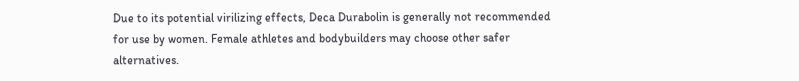Due to its potential virilizing effects, Deca Durabolin is generally not recommended for use by women. Female athletes and bodybuilders may choose other safer alternatives.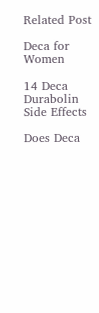Related Post

Deca for Women

14 Deca Durabolin Side Effects

Does Deca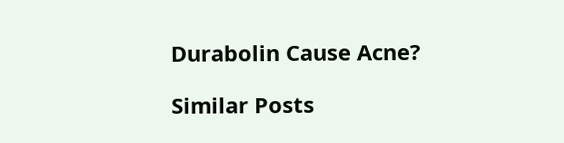Durabolin Cause Acne?

Similar Posts